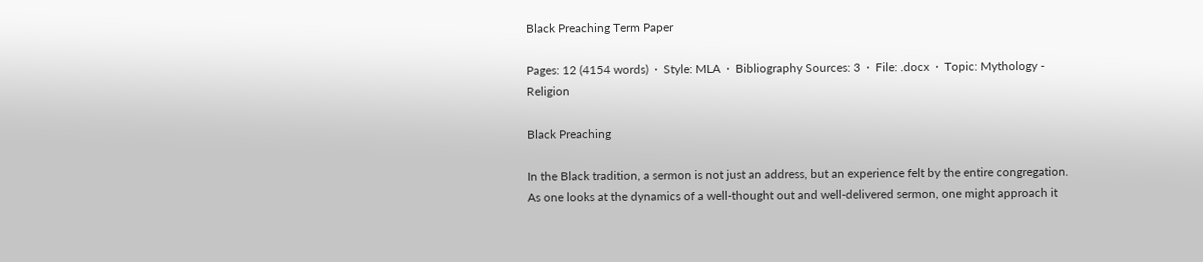Black Preaching Term Paper

Pages: 12 (4154 words)  ·  Style: MLA  ·  Bibliography Sources: 3  ·  File: .docx  ·  Topic: Mythology - Religion

Black Preaching

In the Black tradition, a sermon is not just an address, but an experience felt by the entire congregation. As one looks at the dynamics of a well-thought out and well-delivered sermon, one might approach it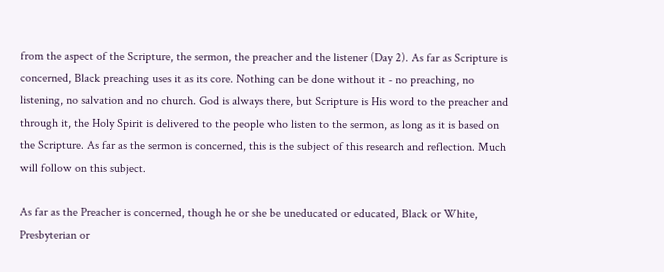from the aspect of the Scripture, the sermon, the preacher and the listener (Day 2). As far as Scripture is concerned, Black preaching uses it as its core. Nothing can be done without it - no preaching, no listening, no salvation and no church. God is always there, but Scripture is His word to the preacher and through it, the Holy Spirit is delivered to the people who listen to the sermon, as long as it is based on the Scripture. As far as the sermon is concerned, this is the subject of this research and reflection. Much will follow on this subject.

As far as the Preacher is concerned, though he or she be uneducated or educated, Black or White, Presbyterian or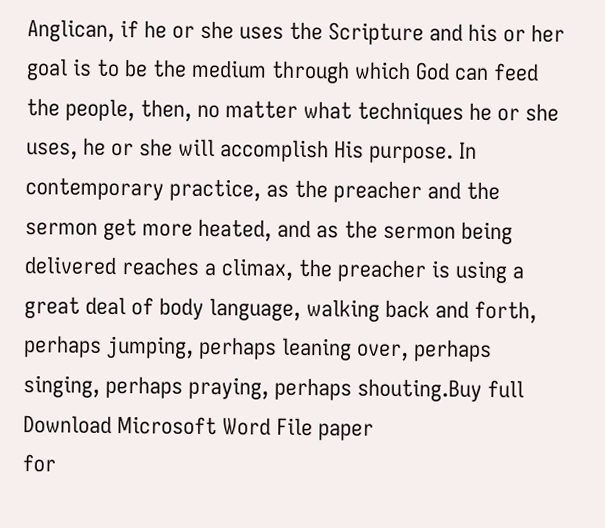Anglican, if he or she uses the Scripture and his or her goal is to be the medium through which God can feed the people, then, no matter what techniques he or she uses, he or she will accomplish His purpose. In contemporary practice, as the preacher and the sermon get more heated, and as the sermon being delivered reaches a climax, the preacher is using a great deal of body language, walking back and forth, perhaps jumping, perhaps leaning over, perhaps singing, perhaps praying, perhaps shouting.Buy full Download Microsoft Word File paper
for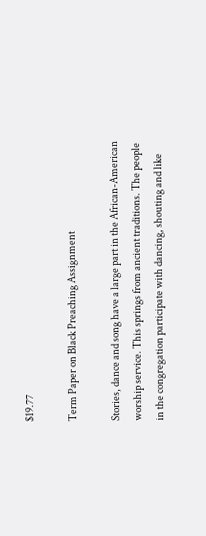$19.77

Term Paper on Black Preaching Assignment

Stories, dance and song have a large part in the African-American worship service. This springs from ancient traditions. The people in the congregation participate with dancing, shouting and like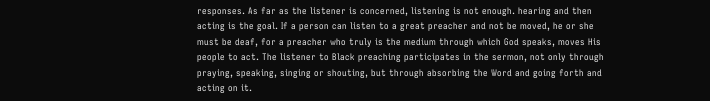responses. As far as the listener is concerned, listening is not enough. hearing and then acting is the goal. If a person can listen to a great preacher and not be moved, he or she must be deaf, for a preacher who truly is the medium through which God speaks, moves His people to act. The listener to Black preaching participates in the sermon, not only through praying, speaking, singing or shouting, but through absorbing the Word and going forth and acting on it.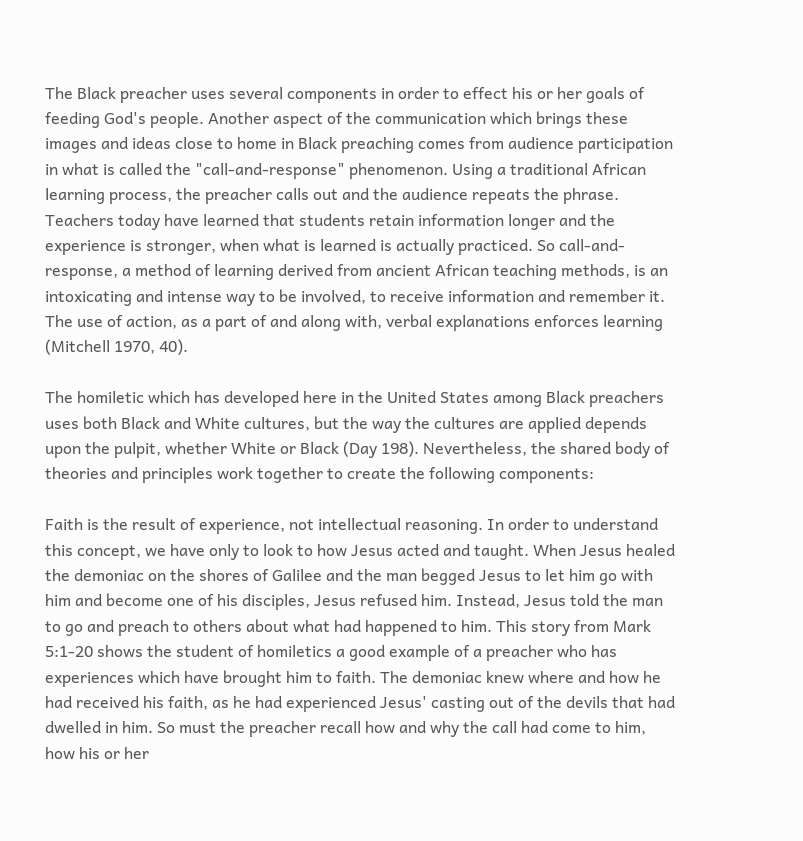The Black preacher uses several components in order to effect his or her goals of feeding God's people. Another aspect of the communication which brings these images and ideas close to home in Black preaching comes from audience participation in what is called the "call-and-response" phenomenon. Using a traditional African learning process, the preacher calls out and the audience repeats the phrase. Teachers today have learned that students retain information longer and the experience is stronger, when what is learned is actually practiced. So call-and-response, a method of learning derived from ancient African teaching methods, is an intoxicating and intense way to be involved, to receive information and remember it. The use of action, as a part of and along with, verbal explanations enforces learning (Mitchell 1970, 40).

The homiletic which has developed here in the United States among Black preachers uses both Black and White cultures, but the way the cultures are applied depends upon the pulpit, whether White or Black (Day 198). Nevertheless, the shared body of theories and principles work together to create the following components:

Faith is the result of experience, not intellectual reasoning. In order to understand this concept, we have only to look to how Jesus acted and taught. When Jesus healed the demoniac on the shores of Galilee and the man begged Jesus to let him go with him and become one of his disciples, Jesus refused him. Instead, Jesus told the man to go and preach to others about what had happened to him. This story from Mark 5:1-20 shows the student of homiletics a good example of a preacher who has experiences which have brought him to faith. The demoniac knew where and how he had received his faith, as he had experienced Jesus' casting out of the devils that had dwelled in him. So must the preacher recall how and why the call had come to him, how his or her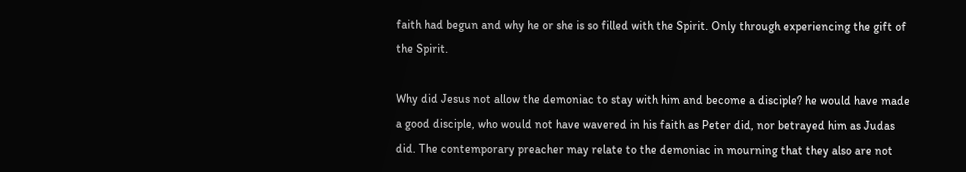faith had begun and why he or she is so filled with the Spirit. Only through experiencing the gift of the Spirit.

Why did Jesus not allow the demoniac to stay with him and become a disciple? he would have made a good disciple, who would not have wavered in his faith as Peter did, nor betrayed him as Judas did. The contemporary preacher may relate to the demoniac in mourning that they also are not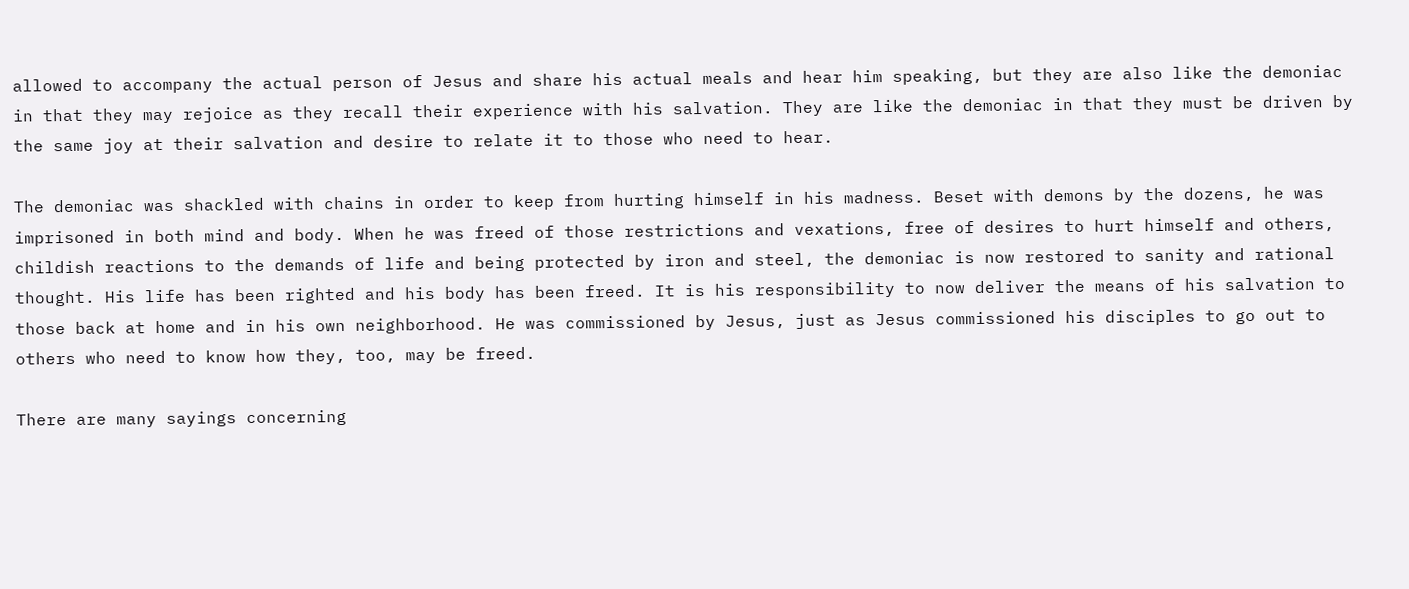allowed to accompany the actual person of Jesus and share his actual meals and hear him speaking, but they are also like the demoniac in that they may rejoice as they recall their experience with his salvation. They are like the demoniac in that they must be driven by the same joy at their salvation and desire to relate it to those who need to hear.

The demoniac was shackled with chains in order to keep from hurting himself in his madness. Beset with demons by the dozens, he was imprisoned in both mind and body. When he was freed of those restrictions and vexations, free of desires to hurt himself and others, childish reactions to the demands of life and being protected by iron and steel, the demoniac is now restored to sanity and rational thought. His life has been righted and his body has been freed. It is his responsibility to now deliver the means of his salvation to those back at home and in his own neighborhood. He was commissioned by Jesus, just as Jesus commissioned his disciples to go out to others who need to know how they, too, may be freed.

There are many sayings concerning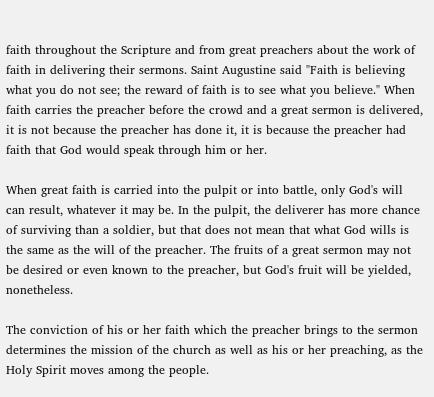faith throughout the Scripture and from great preachers about the work of faith in delivering their sermons. Saint Augustine said "Faith is believing what you do not see; the reward of faith is to see what you believe." When faith carries the preacher before the crowd and a great sermon is delivered, it is not because the preacher has done it, it is because the preacher had faith that God would speak through him or her.

When great faith is carried into the pulpit or into battle, only God's will can result, whatever it may be. In the pulpit, the deliverer has more chance of surviving than a soldier, but that does not mean that what God wills is the same as the will of the preacher. The fruits of a great sermon may not be desired or even known to the preacher, but God's fruit will be yielded, nonetheless.

The conviction of his or her faith which the preacher brings to the sermon determines the mission of the church as well as his or her preaching, as the Holy Spirit moves among the people.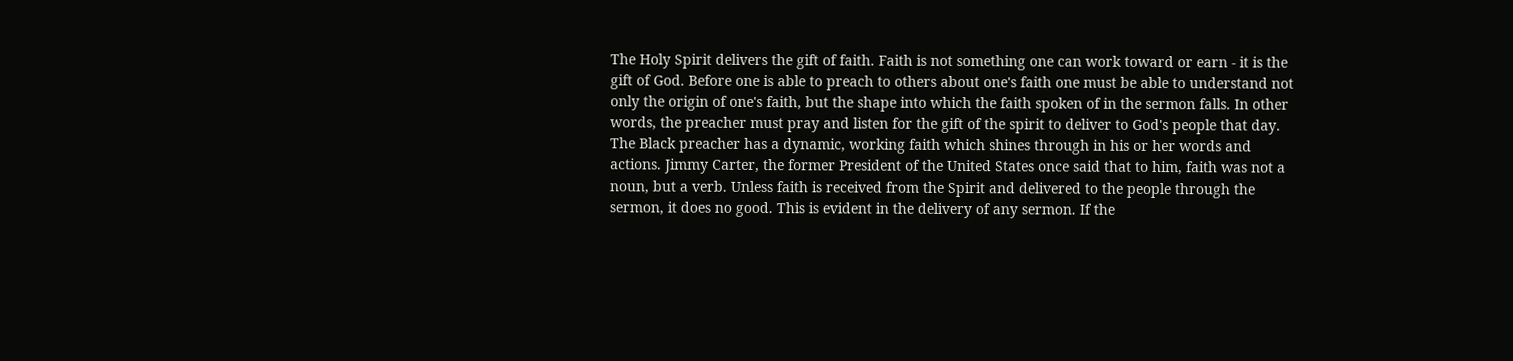The Holy Spirit delivers the gift of faith. Faith is not something one can work toward or earn - it is the gift of God. Before one is able to preach to others about one's faith one must be able to understand not only the origin of one's faith, but the shape into which the faith spoken of in the sermon falls. In other words, the preacher must pray and listen for the gift of the spirit to deliver to God's people that day. The Black preacher has a dynamic, working faith which shines through in his or her words and actions. Jimmy Carter, the former President of the United States once said that to him, faith was not a noun, but a verb. Unless faith is received from the Spirit and delivered to the people through the sermon, it does no good. This is evident in the delivery of any sermon. If the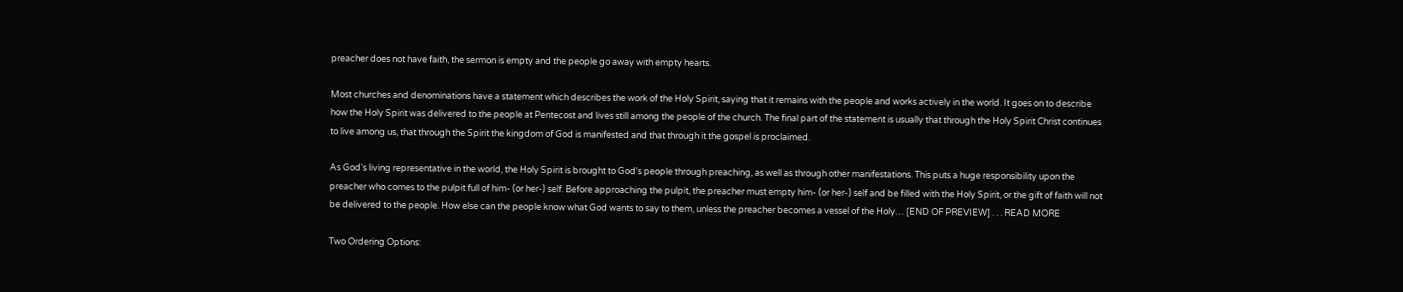preacher does not have faith, the sermon is empty and the people go away with empty hearts.

Most churches and denominations have a statement which describes the work of the Holy Spirit, saying that it remains with the people and works actively in the world. It goes on to describe how the Holy Spirit was delivered to the people at Pentecost and lives still among the people of the church. The final part of the statement is usually that through the Holy Spirit Christ continues to live among us, that through the Spirit the kingdom of God is manifested and that through it the gospel is proclaimed.

As God's living representative in the world, the Holy Spirit is brought to God's people through preaching, as well as through other manifestations. This puts a huge responsibility upon the preacher who comes to the pulpit full of him- (or her-) self. Before approaching the pulpit, the preacher must empty him- (or her-) self and be filled with the Holy Spirit, or the gift of faith will not be delivered to the people. How else can the people know what God wants to say to them, unless the preacher becomes a vessel of the Holy… [END OF PREVIEW] . . . READ MORE

Two Ordering Options: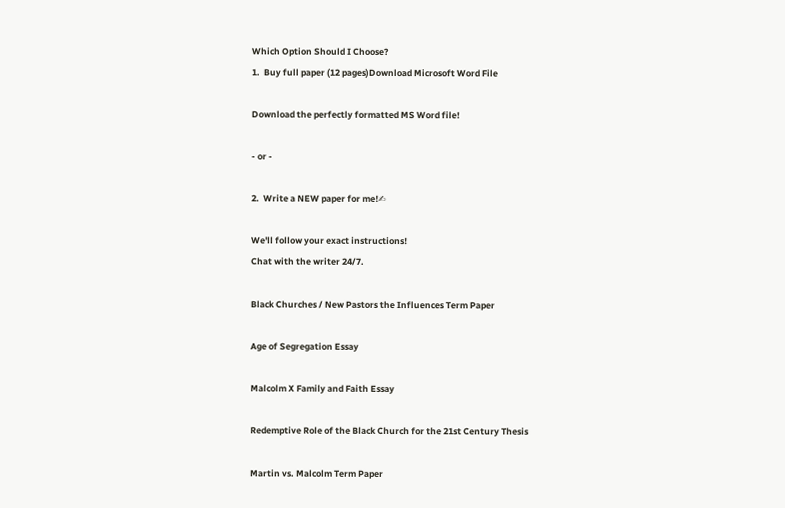Which Option Should I Choose?
1.  Buy full paper (12 pages)Download Microsoft Word File

Download the perfectly formatted MS Word file!

- or -

2.  Write a NEW paper for me!✍

We'll follow your exact instructions!
Chat with the writer 24/7.

Black Churches / New Pastors the Influences Term Paper

Age of Segregation Essay

Malcolm X Family and Faith Essay

Redemptive Role of the Black Church for the 21st Century Thesis

Martin vs. Malcolm Term Paper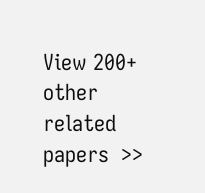View 200+ other related papers  >>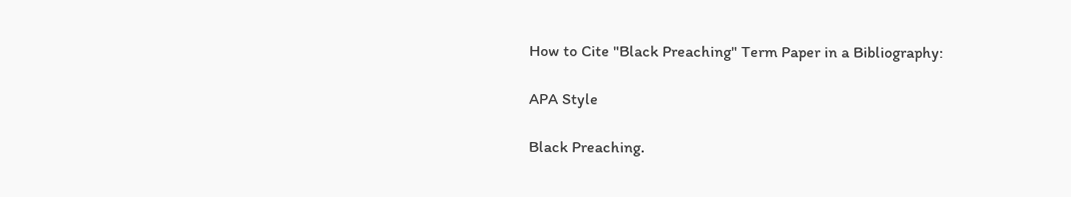How to Cite "Black Preaching" Term Paper in a Bibliography:

APA Style

Black Preaching.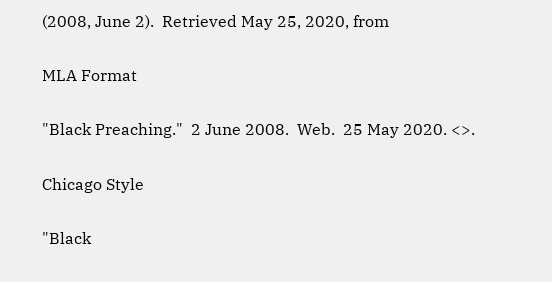(2008, June 2).  Retrieved May 25, 2020, from

MLA Format

"Black Preaching."  2 June 2008.  Web.  25 May 2020. <>.

Chicago Style

"Black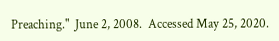Preaching."  June 2, 2008.  Accessed May 25, 2020.